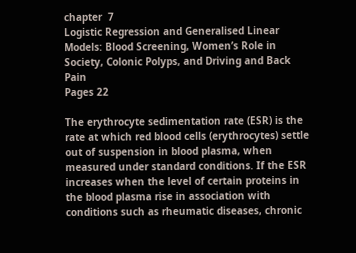chapter  7
Logistic Regression and Generalised Linear Models: Blood Screening, Women’s Role in Society, Colonic Polyps, and Driving and Back Pain
Pages 22

The erythrocyte sedimentation rate (ESR) is the rate at which red blood cells (erythrocytes) settle out of suspension in blood plasma, when measured under standard conditions. If the ESR increases when the level of certain proteins in the blood plasma rise in association with conditions such as rheumatic diseases, chronic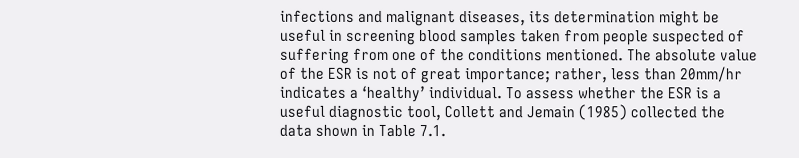infections and malignant diseases, its determination might be useful in screening blood samples taken from people suspected of suffering from one of the conditions mentioned. The absolute value of the ESR is not of great importance; rather, less than 20mm/hr indicates a ‘healthy’ individual. To assess whether the ESR is a useful diagnostic tool, Collett and Jemain (1985) collected the data shown in Table 7.1.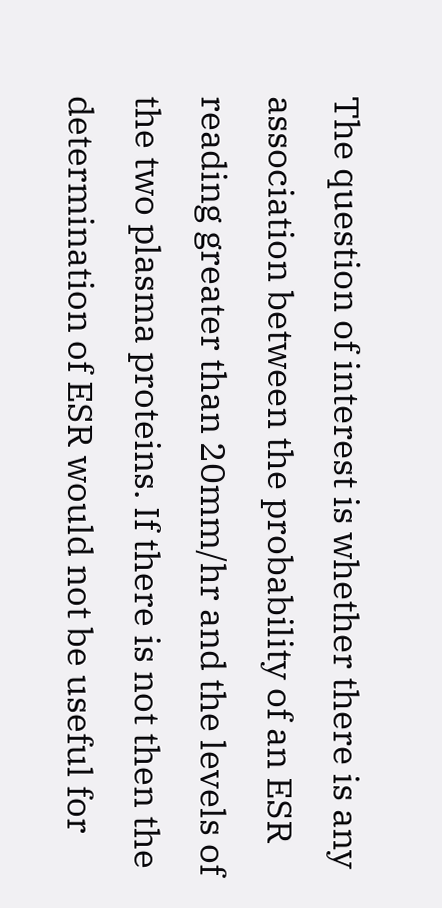The question of interest is whether there is any association between the probability of an ESR reading greater than 20mm/hr and the levels of the two plasma proteins. If there is not then the determination of ESR would not be useful for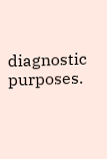diagnostic purposes.